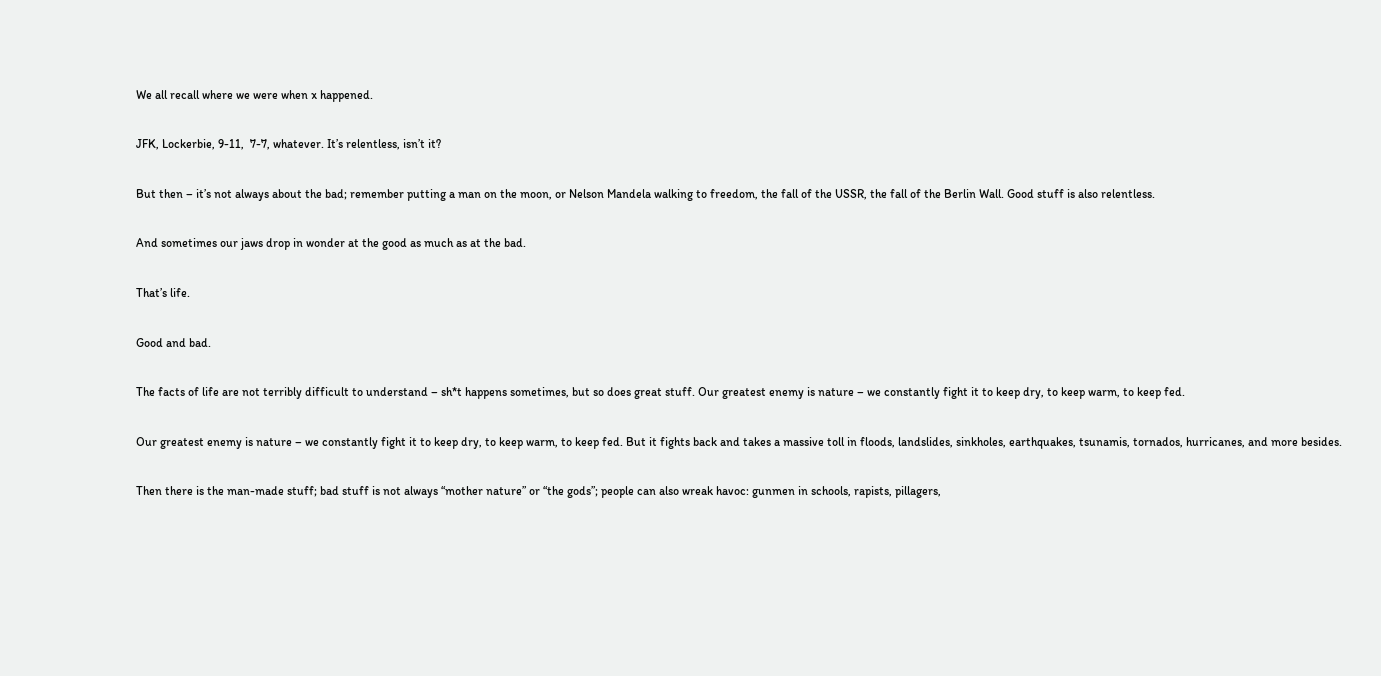We all recall where we were when x happened.

JFK, Lockerbie, 9-11,  7-7, whatever. It’s relentless, isn’t it?

But then – it’s not always about the bad; remember putting a man on the moon, or Nelson Mandela walking to freedom, the fall of the USSR, the fall of the Berlin Wall. Good stuff is also relentless.

And sometimes our jaws drop in wonder at the good as much as at the bad.

That’s life.

Good and bad.

The facts of life are not terribly difficult to understand – sh*t happens sometimes, but so does great stuff. Our greatest enemy is nature – we constantly fight it to keep dry, to keep warm, to keep fed.

Our greatest enemy is nature – we constantly fight it to keep dry, to keep warm, to keep fed. But it fights back and takes a massive toll in floods, landslides, sinkholes, earthquakes, tsunamis, tornados, hurricanes, and more besides.

Then there is the man-made stuff; bad stuff is not always “mother nature” or “the gods”; people can also wreak havoc: gunmen in schools, rapists, pillagers,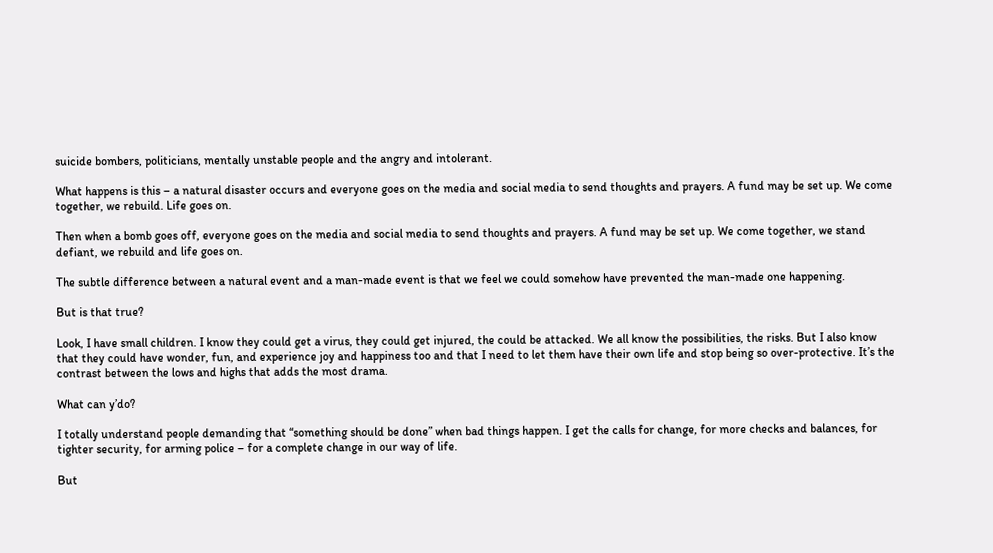suicide bombers, politicians, mentally unstable people and the angry and intolerant.

What happens is this – a natural disaster occurs and everyone goes on the media and social media to send thoughts and prayers. A fund may be set up. We come together, we rebuild. Life goes on.

Then when a bomb goes off, everyone goes on the media and social media to send thoughts and prayers. A fund may be set up. We come together, we stand defiant, we rebuild and life goes on.

The subtle difference between a natural event and a man-made event is that we feel we could somehow have prevented the man-made one happening.

But is that true?

Look, I have small children. I know they could get a virus, they could get injured, the could be attacked. We all know the possibilities, the risks. But I also know that they could have wonder, fun, and experience joy and happiness too and that I need to let them have their own life and stop being so over-protective. It’s the contrast between the lows and highs that adds the most drama.

What can y’do?

I totally understand people demanding that “something should be done” when bad things happen. I get the calls for change, for more checks and balances, for tighter security, for arming police – for a complete change in our way of life.

But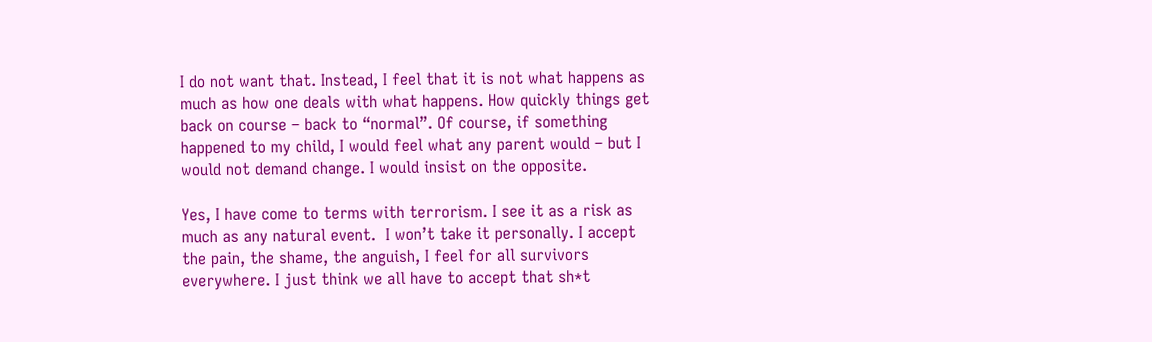I do not want that. Instead, I feel that it is not what happens as much as how one deals with what happens. How quickly things get back on course – back to “normal”. Of course, if something happened to my child, I would feel what any parent would – but I would not demand change. I would insist on the opposite.

Yes, I have come to terms with terrorism. I see it as a risk as much as any natural event.  I won’t take it personally. I accept the pain, the shame, the anguish, I feel for all survivors everywhere. I just think we all have to accept that sh*t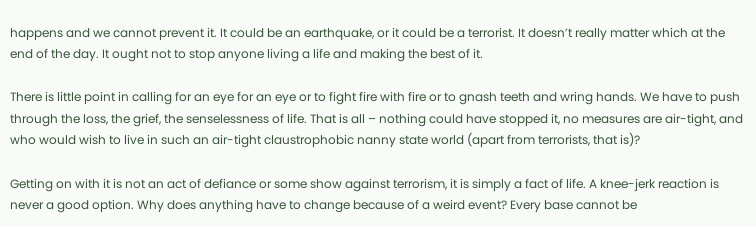happens and we cannot prevent it. It could be an earthquake, or it could be a terrorist. It doesn’t really matter which at the end of the day. It ought not to stop anyone living a life and making the best of it.

There is little point in calling for an eye for an eye or to fight fire with fire or to gnash teeth and wring hands. We have to push through the loss, the grief, the senselessness of life. That is all – nothing could have stopped it, no measures are air-tight, and who would wish to live in such an air-tight claustrophobic nanny state world (apart from terrorists, that is)?

Getting on with it is not an act of defiance or some show against terrorism, it is simply a fact of life. A knee-jerk reaction is never a good option. Why does anything have to change because of a weird event? Every base cannot be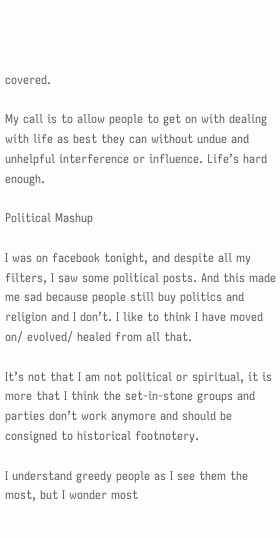covered.

My call is to allow people to get on with dealing with life as best they can without undue and unhelpful interference or influence. Life’s hard enough.

Political Mashup

I was on facebook tonight, and despite all my filters, I saw some political posts. And this made me sad because people still buy politics and religion and I don’t. I like to think I have moved on/ evolved/ healed from all that.

It’s not that I am not political or spiritual, it is more that I think the set-in-stone groups and parties don’t work anymore and should be consigned to historical footnotery.

I understand greedy people as I see them the most, but I wonder most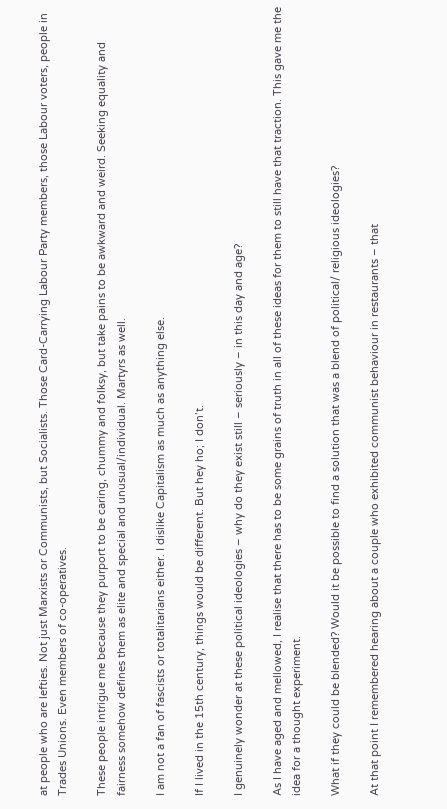at people who are lefties. Not just Marxists or Communists, but Socialists. Those Card-Carrying Labour Party members, those Labour voters, people in Trades Unions. Even members of co-operatives.

These people intrigue me because they purport to be caring, chummy and folksy, but take pains to be awkward and weird. Seeking equality and fairness somehow defines them as elite and special and unusual/individual. Martyrs as well.

I am not a fan of fascists or totalitarians either. I dislike Capitalism as much as anything else.

If I lived in the 15th century, things would be different. But hey ho; I don’t.

I genuinely wonder at these political ideologies – why do they exist still – seriously – in this day and age?

As I have aged and mellowed, I realise that there has to be some grains of truth in all of these ideas for them to still have that traction. This gave me the idea for a thought experiment.

What if they could be blended? Would it be possible to find a solution that was a blend of political/ religious ideologies?

At that point I remembered hearing about a couple who exhibited communist behaviour in restaurants – that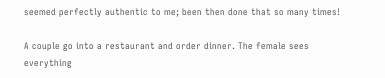seemed perfectly authentic to me; been then done that so many times!

A couple go into a restaurant and order dinner. The female sees everything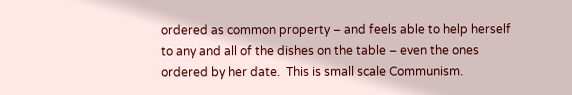ordered as common property – and feels able to help herself to any and all of the dishes on the table – even the ones ordered by her date.  This is small scale Communism.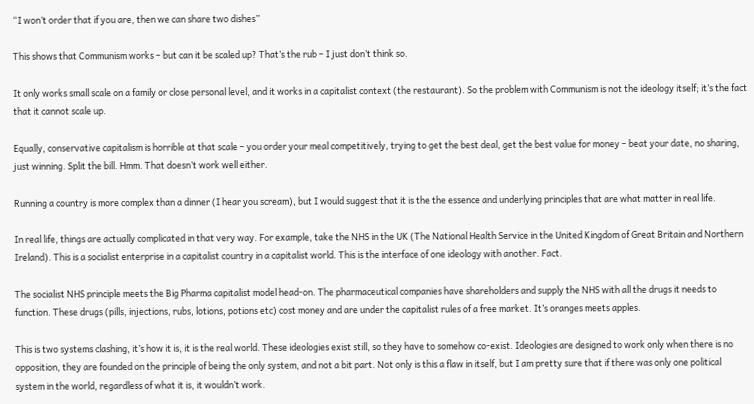“I won’t order that if you are, then we can share two dishes”

This shows that Communism works – but can it be scaled up? That’s the rub – I just don’t think so.

It only works small scale on a family or close personal level, and it works in a capitalist context (the restaurant). So the problem with Communism is not the ideology itself; it’s the fact that it cannot scale up.

Equally, conservative capitalism is horrible at that scale – you order your meal competitively, trying to get the best deal, get the best value for money – beat your date, no sharing, just winning. Split the bill. Hmm. That doesn’t work well either.

Running a country is more complex than a dinner (I hear you scream), but I would suggest that it is the the essence and underlying principles that are what matter in real life.

In real life, things are actually complicated in that very way. For example, take the NHS in the UK (The National Health Service in the United Kingdom of Great Britain and Northern Ireland). This is a socialist enterprise in a capitalist country in a capitalist world. This is the interface of one ideology with another. Fact.

The socialist NHS principle meets the Big Pharma capitalist model head-on. The pharmaceutical companies have shareholders and supply the NHS with all the drugs it needs to function. These drugs (pills, injections, rubs, lotions, potions etc) cost money and are under the capitalist rules of a free market. It’s oranges meets apples.

This is two systems clashing, it’s how it is, it is the real world. These ideologies exist still, so they have to somehow co-exist. Ideologies are designed to work only when there is no opposition, they are founded on the principle of being the only system, and not a bit part. Not only is this a flaw in itself, but I am pretty sure that if there was only one political system in the world, regardless of what it is, it wouldn’t work.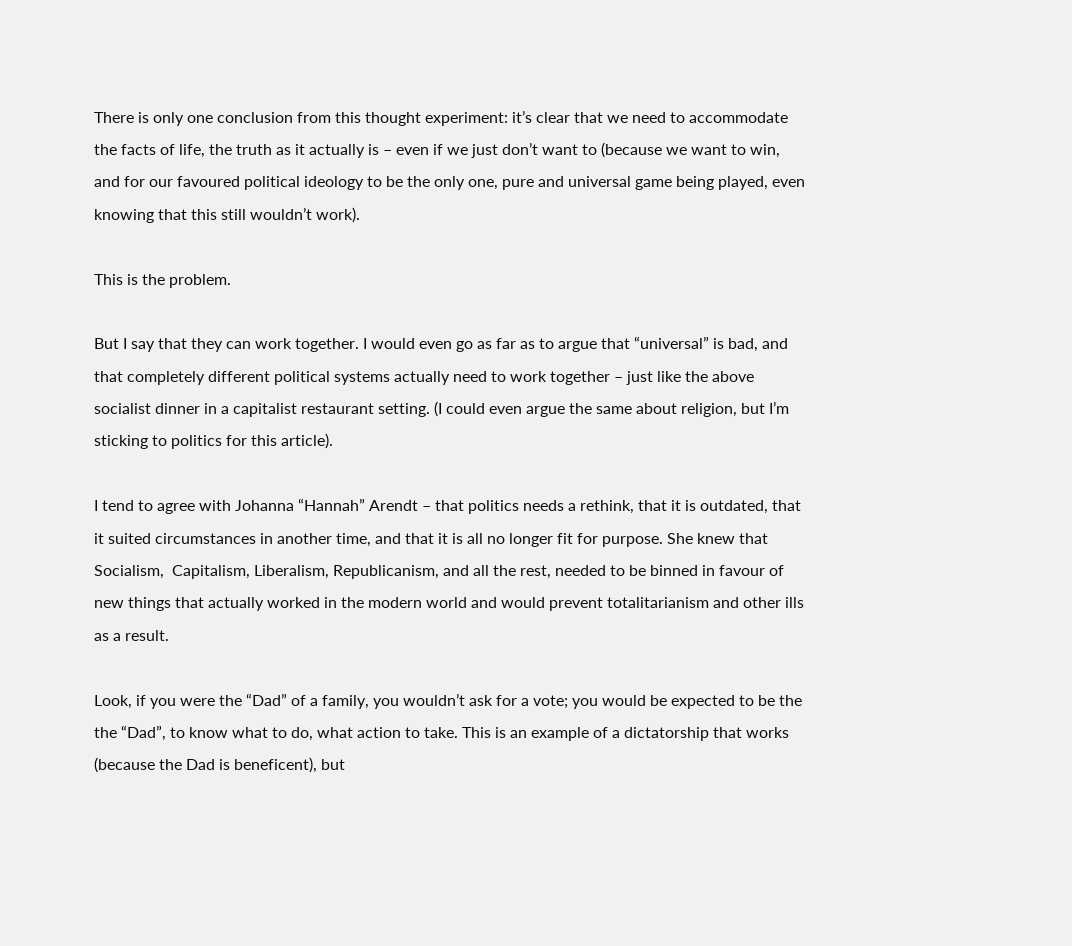There is only one conclusion from this thought experiment: it’s clear that we need to accommodate the facts of life, the truth as it actually is – even if we just don’t want to (because we want to win, and for our favoured political ideology to be the only one, pure and universal game being played, even knowing that this still wouldn’t work).

This is the problem.

But I say that they can work together. I would even go as far as to argue that “universal” is bad, and that completely different political systems actually need to work together – just like the above socialist dinner in a capitalist restaurant setting. (I could even argue the same about religion, but I’m sticking to politics for this article).

I tend to agree with Johanna “Hannah” Arendt – that politics needs a rethink, that it is outdated, that it suited circumstances in another time, and that it is all no longer fit for purpose. She knew that Socialism,  Capitalism, Liberalism, Republicanism, and all the rest, needed to be binned in favour of new things that actually worked in the modern world and would prevent totalitarianism and other ills as a result.

Look, if you were the “Dad” of a family, you wouldn’t ask for a vote; you would be expected to be the the “Dad”, to know what to do, what action to take. This is an example of a dictatorship that works (because the Dad is beneficent), but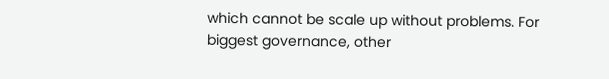which cannot be scale up without problems. For biggest governance, other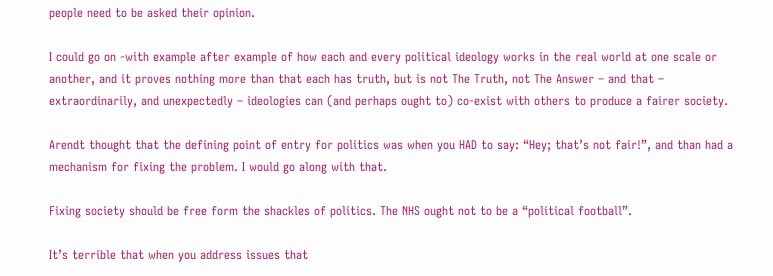people need to be asked their opinion.

I could go on -with example after example of how each and every political ideology works in the real world at one scale or another, and it proves nothing more than that each has truth, but is not The Truth, not The Answer – and that – extraordinarily, and unexpectedly – ideologies can (and perhaps ought to) co-exist with others to produce a fairer society.

Arendt thought that the defining point of entry for politics was when you HAD to say: “Hey; that’s not fair!”, and than had a mechanism for fixing the problem. I would go along with that.

Fixing society should be free form the shackles of politics. The NHS ought not to be a “political football”.

It’s terrible that when you address issues that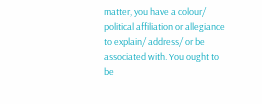matter, you have a colour/ political affiliation or allegiance to explain/ address/ or be associated with. You ought to be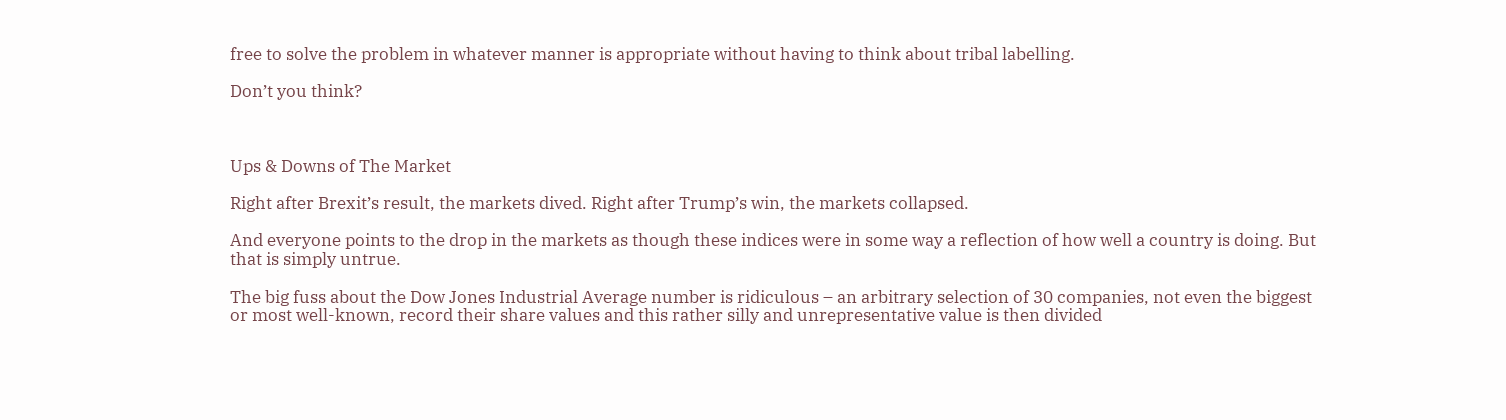free to solve the problem in whatever manner is appropriate without having to think about tribal labelling.

Don’t you think?



Ups & Downs of The Market

Right after Brexit’s result, the markets dived. Right after Trump’s win, the markets collapsed.

And everyone points to the drop in the markets as though these indices were in some way a reflection of how well a country is doing. But that is simply untrue.

The big fuss about the Dow Jones Industrial Average number is ridiculous – an arbitrary selection of 30 companies, not even the biggest or most well-known, record their share values and this rather silly and unrepresentative value is then divided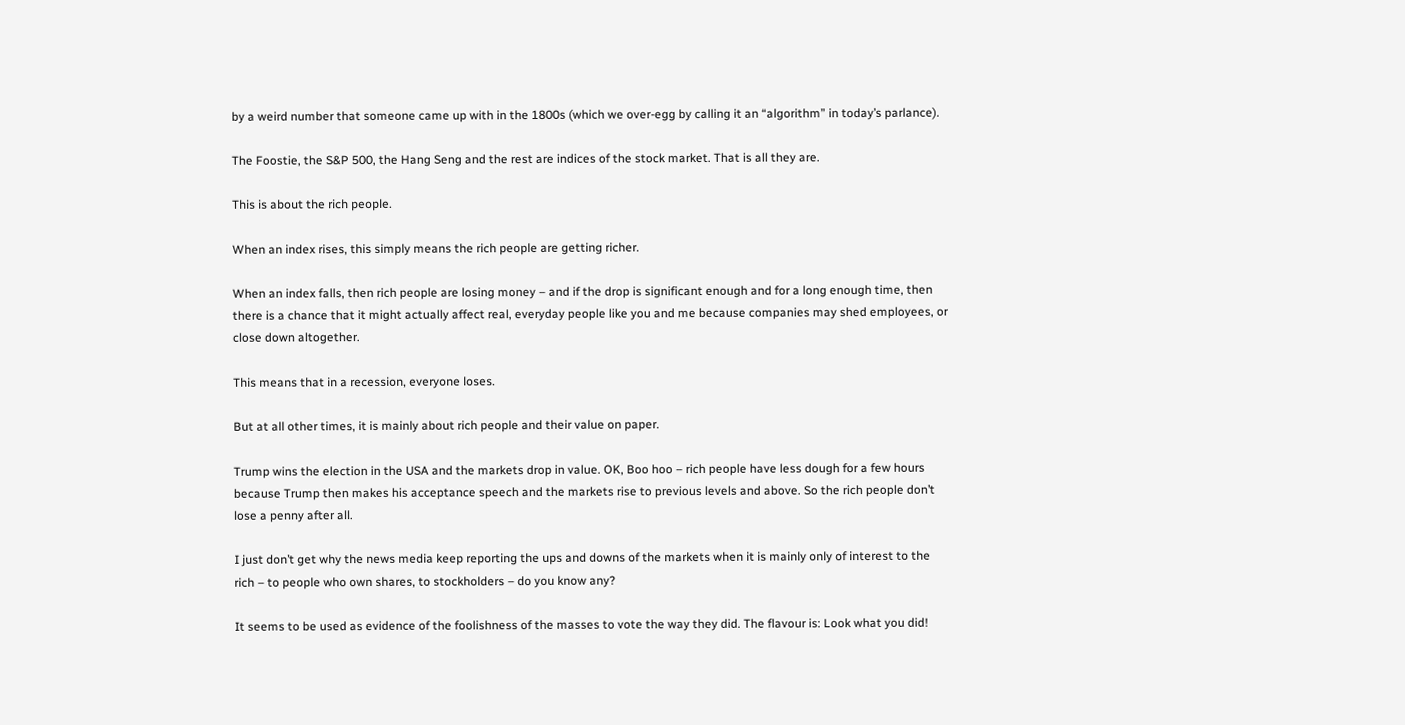by a weird number that someone came up with in the 1800s (which we over-egg by calling it an “algorithm” in today’s parlance).

The Foostie, the S&P 500, the Hang Seng and the rest are indices of the stock market. That is all they are.

This is about the rich people.

When an index rises, this simply means the rich people are getting richer.

When an index falls, then rich people are losing money – and if the drop is significant enough and for a long enough time, then there is a chance that it might actually affect real, everyday people like you and me because companies may shed employees, or close down altogether.

This means that in a recession, everyone loses.

But at all other times, it is mainly about rich people and their value on paper.

Trump wins the election in the USA and the markets drop in value. OK, Boo hoo – rich people have less dough for a few hours because Trump then makes his acceptance speech and the markets rise to previous levels and above. So the rich people don’t lose a penny after all.

I just don’t get why the news media keep reporting the ups and downs of the markets when it is mainly only of interest to the rich – to people who own shares, to stockholders – do you know any?

It seems to be used as evidence of the foolishness of the masses to vote the way they did. The flavour is: Look what you did!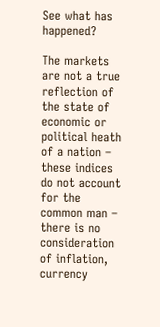See what has happened?

The markets are not a true reflection of the state of economic or political heath of a nation – these indices do not account for the common man – there is no consideration of inflation, currency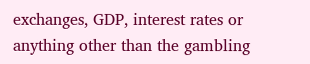exchanges, GDP, interest rates or anything other than the gambling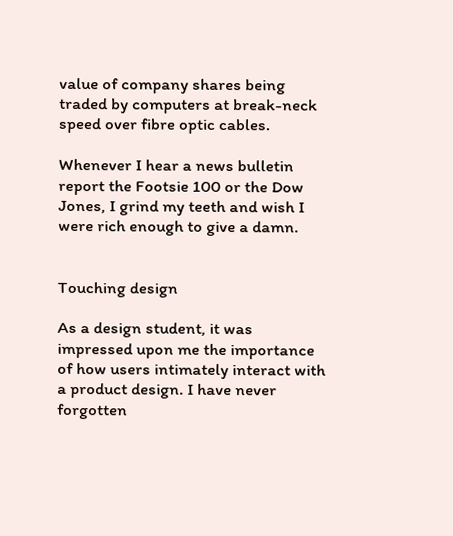value of company shares being traded by computers at break-neck speed over fibre optic cables.

Whenever I hear a news bulletin report the Footsie 100 or the Dow Jones, I grind my teeth and wish I were rich enough to give a damn.


Touching design

As a design student, it was impressed upon me the importance of how users intimately interact with a product design. I have never forgotten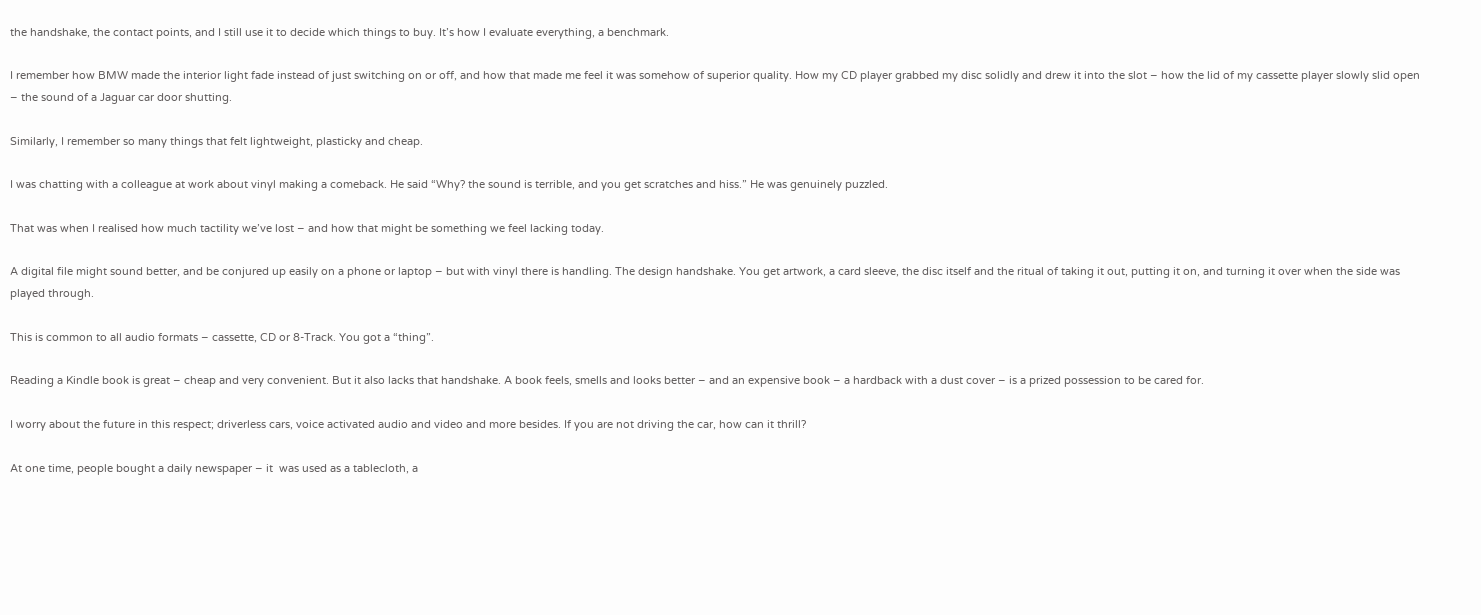the handshake, the contact points, and I still use it to decide which things to buy. It’s how I evaluate everything, a benchmark.

I remember how BMW made the interior light fade instead of just switching on or off, and how that made me feel it was somehow of superior quality. How my CD player grabbed my disc solidly and drew it into the slot – how the lid of my cassette player slowly slid open – the sound of a Jaguar car door shutting.

Similarly, I remember so many things that felt lightweight, plasticky and cheap.

I was chatting with a colleague at work about vinyl making a comeback. He said “Why? the sound is terrible, and you get scratches and hiss.” He was genuinely puzzled.

That was when I realised how much tactility we’ve lost – and how that might be something we feel lacking today.

A digital file might sound better, and be conjured up easily on a phone or laptop – but with vinyl there is handling. The design handshake. You get artwork, a card sleeve, the disc itself and the ritual of taking it out, putting it on, and turning it over when the side was played through.

This is common to all audio formats – cassette, CD or 8-Track. You got a “thing”.

Reading a Kindle book is great – cheap and very convenient. But it also lacks that handshake. A book feels, smells and looks better – and an expensive book – a hardback with a dust cover – is a prized possession to be cared for.

I worry about the future in this respect; driverless cars, voice activated audio and video and more besides. If you are not driving the car, how can it thrill?

At one time, people bought a daily newspaper – it  was used as a tablecloth, a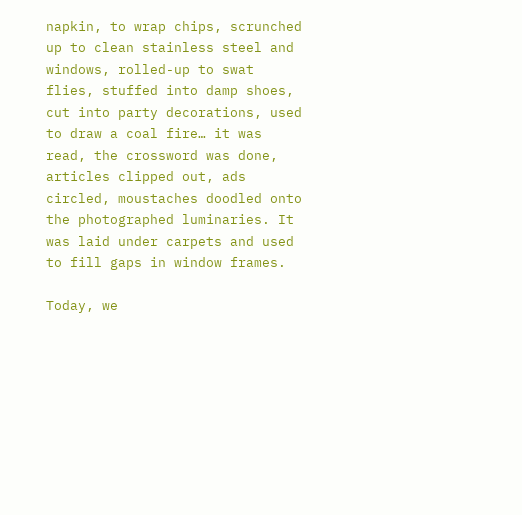napkin, to wrap chips, scrunched up to clean stainless steel and windows, rolled-up to swat flies, stuffed into damp shoes, cut into party decorations, used to draw a coal fire… it was read, the crossword was done, articles clipped out, ads circled, moustaches doodled onto the photographed luminaries. It was laid under carpets and used to fill gaps in window frames.

Today, we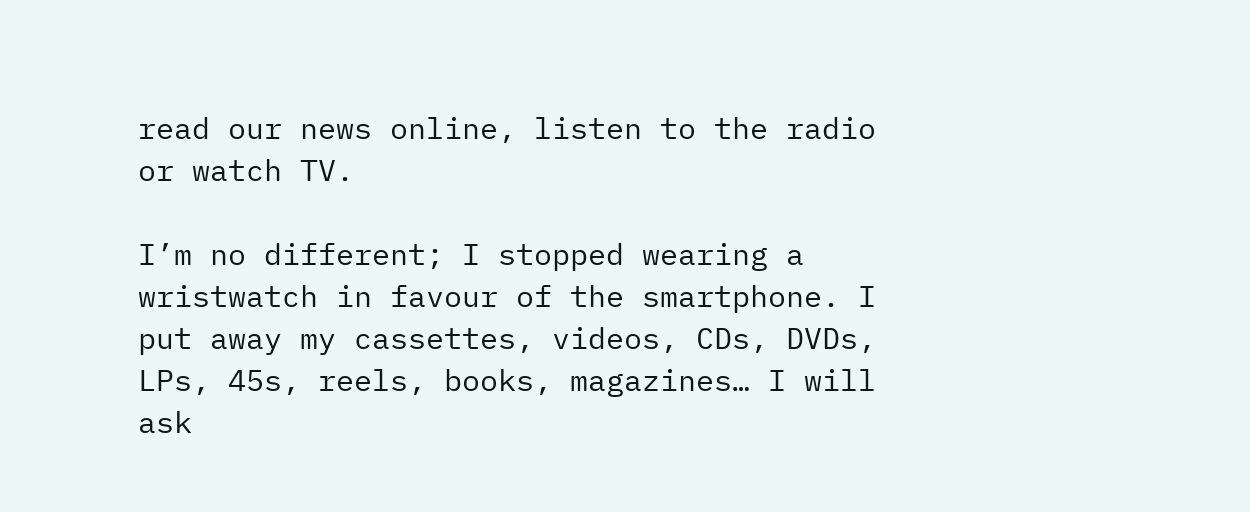read our news online, listen to the radio or watch TV.

I’m no different; I stopped wearing a wristwatch in favour of the smartphone. I put away my cassettes, videos, CDs, DVDs, LPs, 45s, reels, books, magazines… I will ask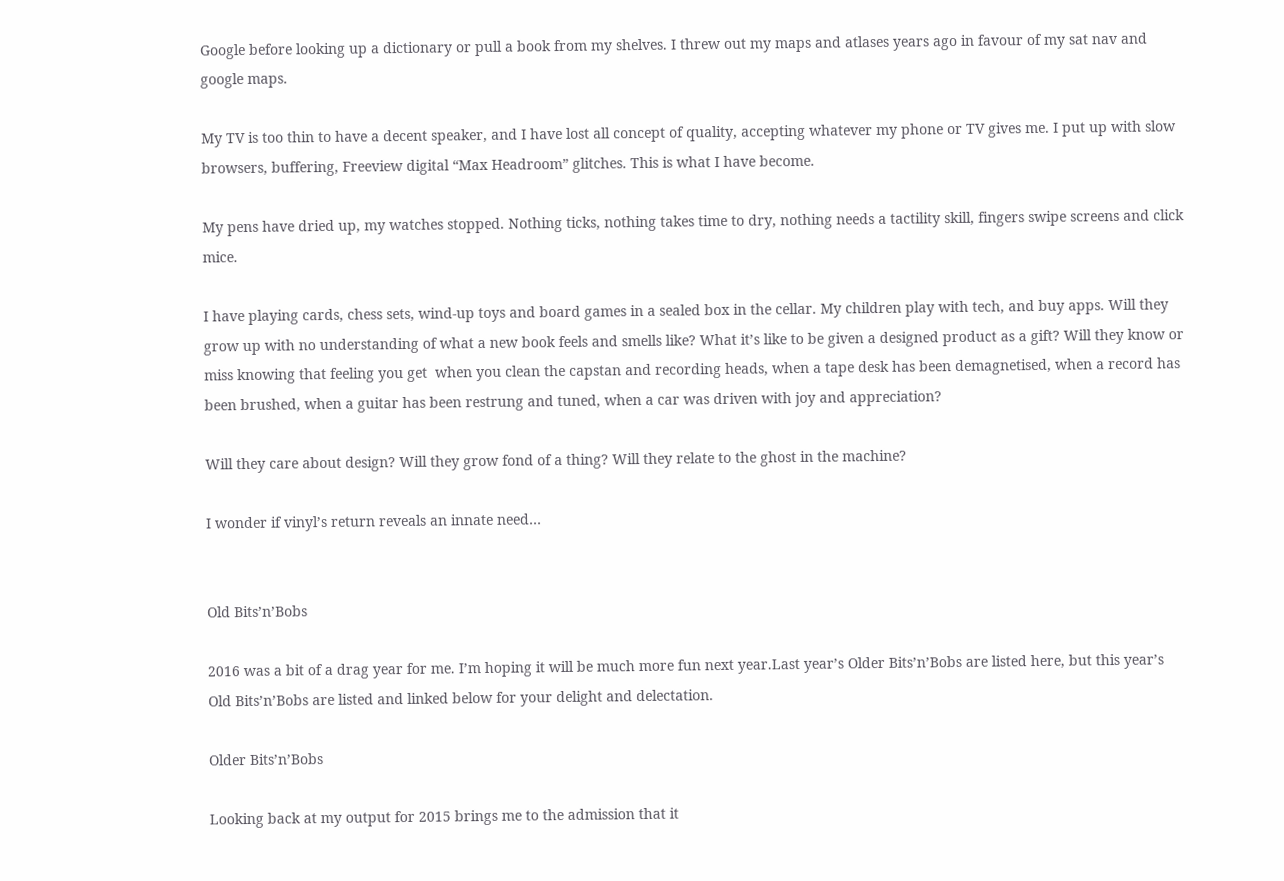Google before looking up a dictionary or pull a book from my shelves. I threw out my maps and atlases years ago in favour of my sat nav and google maps.

My TV is too thin to have a decent speaker, and I have lost all concept of quality, accepting whatever my phone or TV gives me. I put up with slow browsers, buffering, Freeview digital “Max Headroom” glitches. This is what I have become.

My pens have dried up, my watches stopped. Nothing ticks, nothing takes time to dry, nothing needs a tactility skill, fingers swipe screens and click mice.

I have playing cards, chess sets, wind-up toys and board games in a sealed box in the cellar. My children play with tech, and buy apps. Will they grow up with no understanding of what a new book feels and smells like? What it’s like to be given a designed product as a gift? Will they know or miss knowing that feeling you get  when you clean the capstan and recording heads, when a tape desk has been demagnetised, when a record has been brushed, when a guitar has been restrung and tuned, when a car was driven with joy and appreciation?

Will they care about design? Will they grow fond of a thing? Will they relate to the ghost in the machine?

I wonder if vinyl’s return reveals an innate need…


Old Bits’n’Bobs

2016 was a bit of a drag year for me. I’m hoping it will be much more fun next year.Last year’s Older Bits’n’Bobs are listed here, but this year’s Old Bits’n’Bobs are listed and linked below for your delight and delectation.

Older Bits’n’Bobs

Looking back at my output for 2015 brings me to the admission that it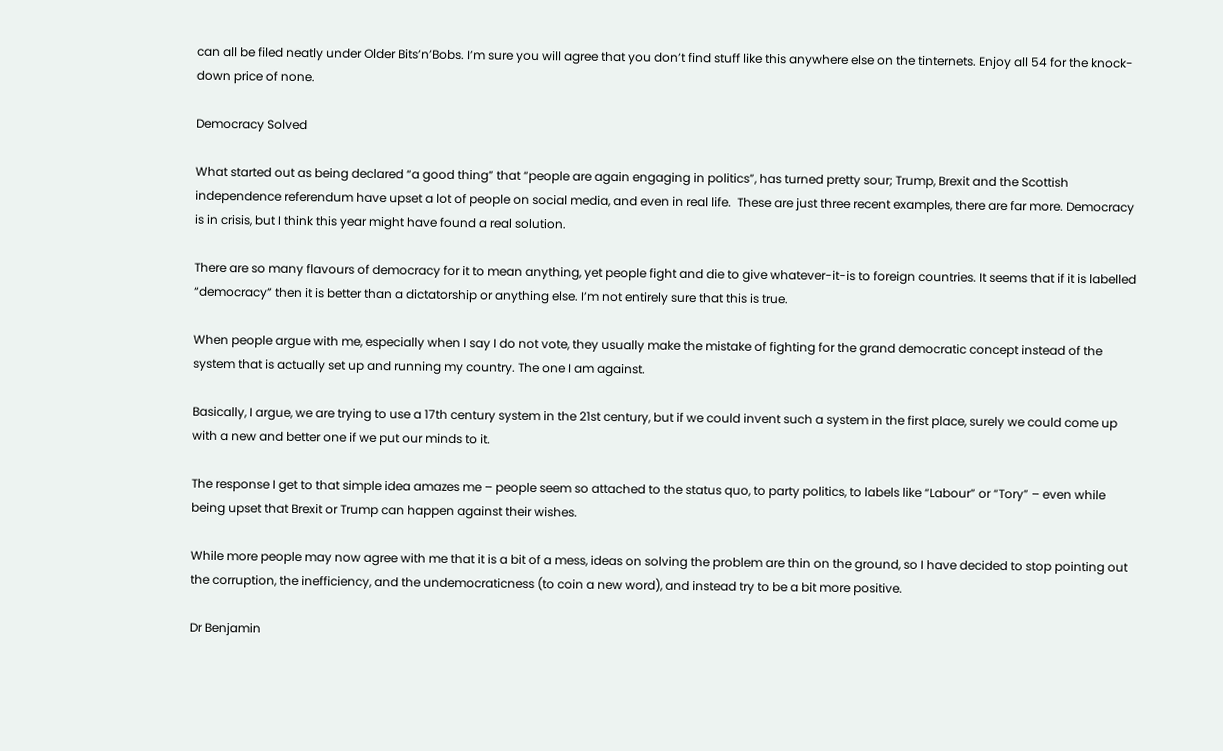can all be filed neatly under Older Bits’n’Bobs. I’m sure you will agree that you don’t find stuff like this anywhere else on the tinternets. Enjoy all 54 for the knock-down price of none.

Democracy Solved

What started out as being declared “a good thing” that “people are again engaging in politics”, has turned pretty sour; Trump, Brexit and the Scottish independence referendum have upset a lot of people on social media, and even in real life.  These are just three recent examples, there are far more. Democracy is in crisis, but I think this year might have found a real solution.

There are so many flavours of democracy for it to mean anything, yet people fight and die to give whatever-it-is to foreign countries. It seems that if it is labelled “democracy” then it is better than a dictatorship or anything else. I’m not entirely sure that this is true.

When people argue with me, especially when I say I do not vote, they usually make the mistake of fighting for the grand democratic concept instead of the system that is actually set up and running my country. The one I am against.

Basically, I argue, we are trying to use a 17th century system in the 21st century, but if we could invent such a system in the first place, surely we could come up with a new and better one if we put our minds to it.

The response I get to that simple idea amazes me – people seem so attached to the status quo, to party politics, to labels like “Labour” or “Tory” – even while being upset that Brexit or Trump can happen against their wishes.

While more people may now agree with me that it is a bit of a mess, ideas on solving the problem are thin on the ground, so I have decided to stop pointing out the corruption, the inefficiency, and the undemocraticness (to coin a new word), and instead try to be a bit more positive.

Dr Benjamin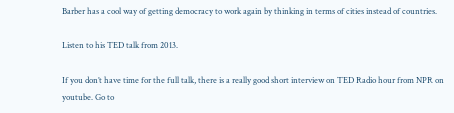Barber has a cool way of getting democracy to work again by thinking in terms of cities instead of countries.

Listen to his TED talk from 2013.

If you don’t have time for the full talk, there is a really good short interview on TED Radio hour from NPR on youtube. Go to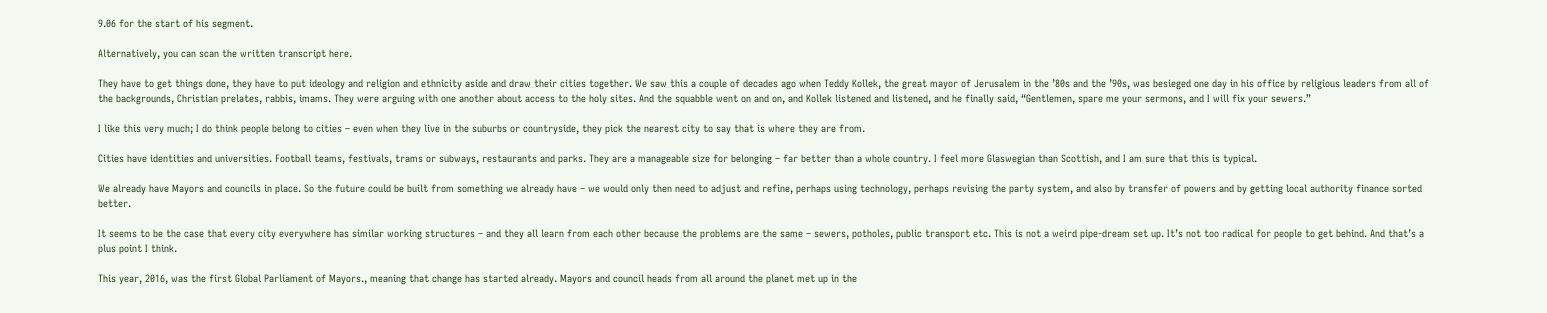9.06 for the start of his segment.

Alternatively, you can scan the written transcript here.

They have to get things done, they have to put ideology and religion and ethnicity aside and draw their cities together. We saw this a couple of decades ago when Teddy Kollek, the great mayor of Jerusalem in the ’80s and the ’90s, was besieged one day in his office by religious leaders from all of the backgrounds, Christian prelates, rabbis, imams. They were arguing with one another about access to the holy sites. And the squabble went on and on, and Kollek listened and listened, and he finally said, “Gentlemen, spare me your sermons, and I will fix your sewers.”

I like this very much; I do think people belong to cities – even when they live in the suburbs or countryside, they pick the nearest city to say that is where they are from.

Cities have identities and universities. Football teams, festivals, trams or subways, restaurants and parks. They are a manageable size for belonging – far better than a whole country. I feel more Glaswegian than Scottish, and I am sure that this is typical.

We already have Mayors and councils in place. So the future could be built from something we already have – we would only then need to adjust and refine, perhaps using technology, perhaps revising the party system, and also by transfer of powers and by getting local authority finance sorted better.

It seems to be the case that every city everywhere has similar working structures – and they all learn from each other because the problems are the same – sewers, potholes, public transport etc. This is not a weird pipe-dream set up. It’s not too radical for people to get behind. And that’s a plus point I think.

This year, 2016, was the first Global Parliament of Mayors., meaning that change has started already. Mayors and council heads from all around the planet met up in the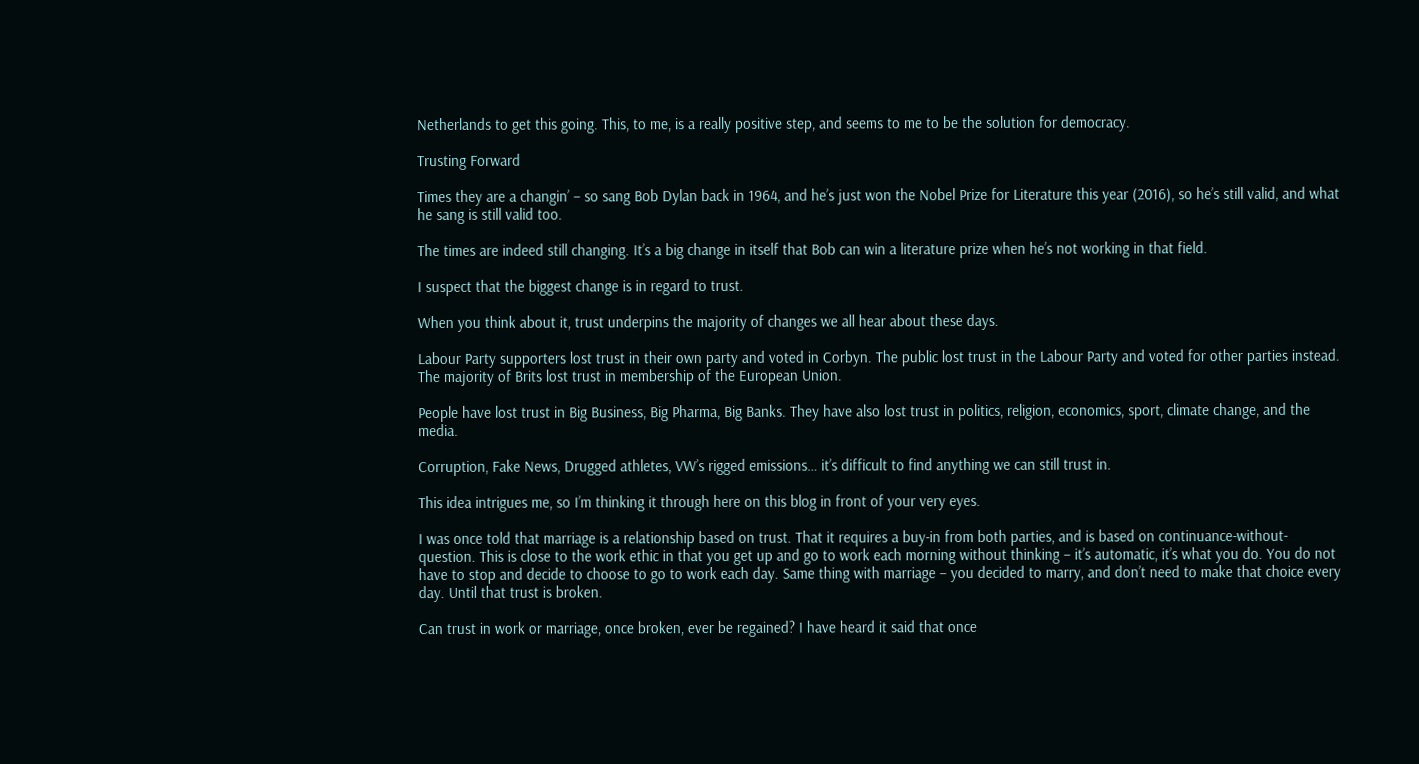Netherlands to get this going. This, to me, is a really positive step, and seems to me to be the solution for democracy.

Trusting Forward

Times they are a changin’ – so sang Bob Dylan back in 1964, and he’s just won the Nobel Prize for Literature this year (2016), so he’s still valid, and what he sang is still valid too.

The times are indeed still changing. It’s a big change in itself that Bob can win a literature prize when he’s not working in that field.

I suspect that the biggest change is in regard to trust.

When you think about it, trust underpins the majority of changes we all hear about these days.

Labour Party supporters lost trust in their own party and voted in Corbyn. The public lost trust in the Labour Party and voted for other parties instead. The majority of Brits lost trust in membership of the European Union.

People have lost trust in Big Business, Big Pharma, Big Banks. They have also lost trust in politics, religion, economics, sport, climate change, and the media.

Corruption, Fake News, Drugged athletes, VW’s rigged emissions… it’s difficult to find anything we can still trust in.

This idea intrigues me, so I’m thinking it through here on this blog in front of your very eyes.

I was once told that marriage is a relationship based on trust. That it requires a buy-in from both parties, and is based on continuance-without-question. This is close to the work ethic in that you get up and go to work each morning without thinking – it’s automatic, it’s what you do. You do not have to stop and decide to choose to go to work each day. Same thing with marriage – you decided to marry, and don’t need to make that choice every day. Until that trust is broken.

Can trust in work or marriage, once broken, ever be regained? I have heard it said that once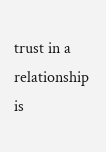trust in a relationship is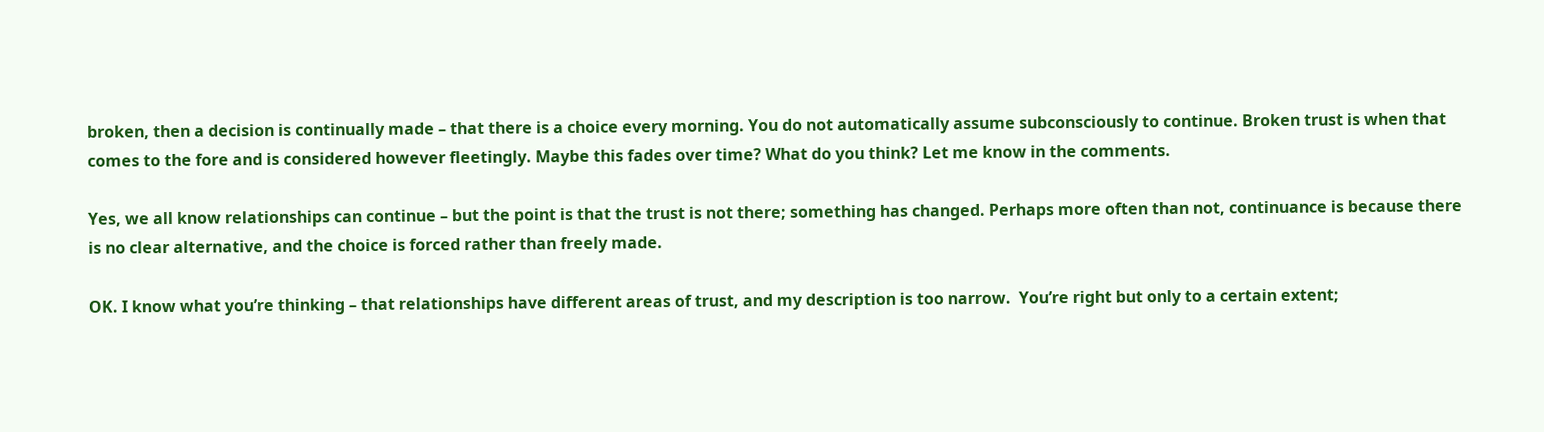broken, then a decision is continually made – that there is a choice every morning. You do not automatically assume subconsciously to continue. Broken trust is when that comes to the fore and is considered however fleetingly. Maybe this fades over time? What do you think? Let me know in the comments.

Yes, we all know relationships can continue – but the point is that the trust is not there; something has changed. Perhaps more often than not, continuance is because there is no clear alternative, and the choice is forced rather than freely made.

OK. I know what you’re thinking – that relationships have different areas of trust, and my description is too narrow.  You’re right but only to a certain extent;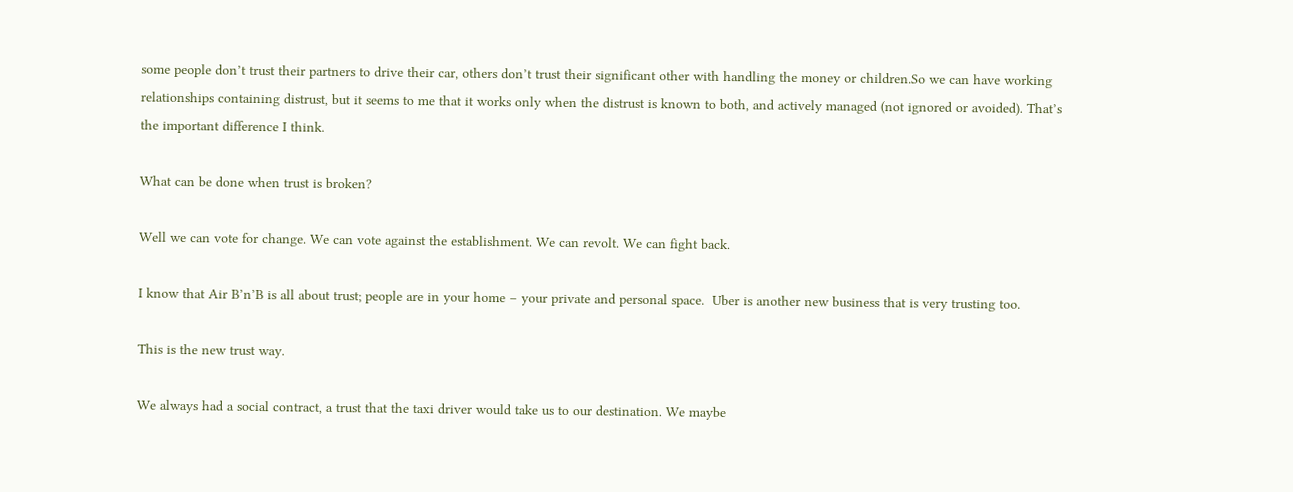some people don’t trust their partners to drive their car, others don’t trust their significant other with handling the money or children.So we can have working relationships containing distrust, but it seems to me that it works only when the distrust is known to both, and actively managed (not ignored or avoided). That’s the important difference I think.

What can be done when trust is broken?

Well we can vote for change. We can vote against the establishment. We can revolt. We can fight back.

I know that Air B’n’B is all about trust; people are in your home – your private and personal space.  Uber is another new business that is very trusting too.

This is the new trust way.

We always had a social contract, a trust that the taxi driver would take us to our destination. We maybe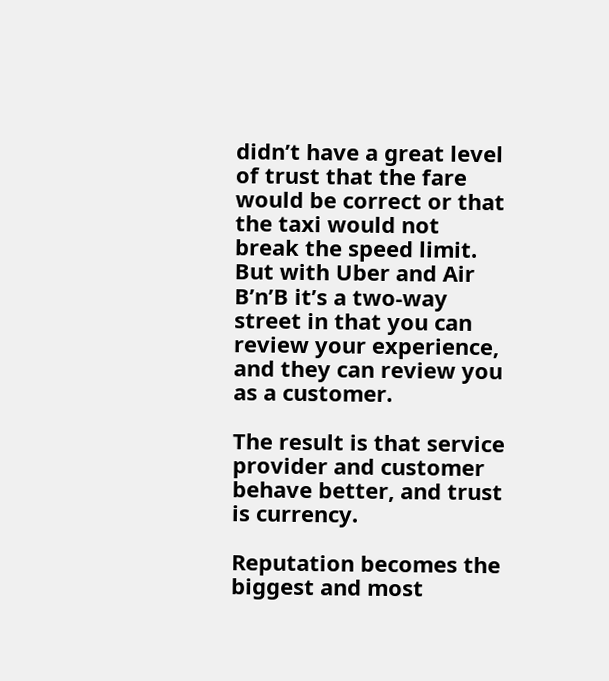didn’t have a great level of trust that the fare would be correct or that the taxi would not break the speed limit. But with Uber and Air B’n’B it’s a two-way street in that you can review your experience, and they can review you as a customer.

The result is that service provider and customer behave better, and trust is currency.

Reputation becomes the biggest and most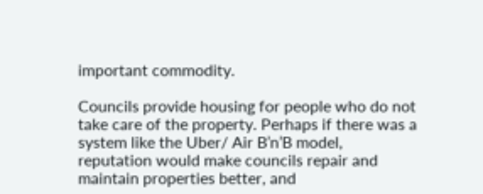important commodity.

Councils provide housing for people who do not take care of the property. Perhaps if there was a system like the Uber/ Air B’n’B model, reputation would make councils repair and maintain properties better, and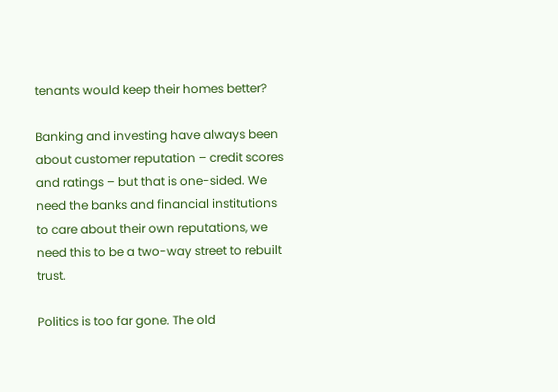tenants would keep their homes better?

Banking and investing have always been about customer reputation – credit scores and ratings – but that is one-sided. We need the banks and financial institutions to care about their own reputations, we need this to be a two-way street to rebuilt trust.

Politics is too far gone. The old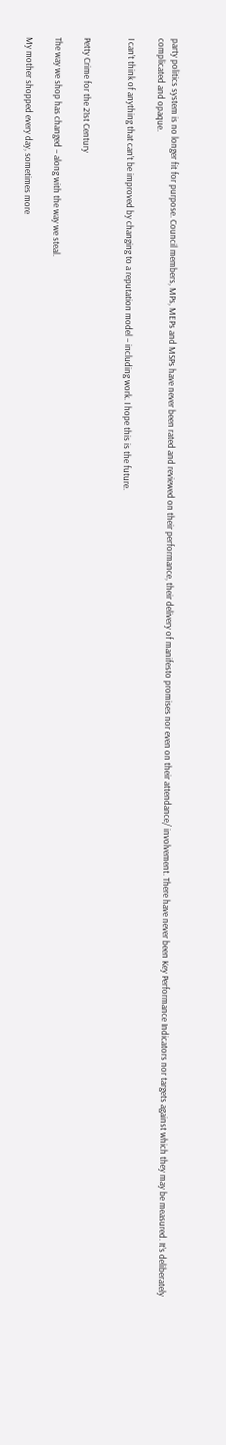party politics system is no longer fit for purpose. Council members, MPs, MEPs and MSPs have never been rated and reviewed on their performance, their delivery of manifesto promises nor even on their attendance/ involvement. There have never been Key Performance Indicators nor targets against which they may be measured. It’s deliberately complicated and opaque.

I can’t think of anything that can’t be improved by changing to a reputation model – including work. I hope this is the future.


Petty Crime for the 21st Century

The way we shop has changed – along with the way we steal.

My mother shopped every day, sometimes more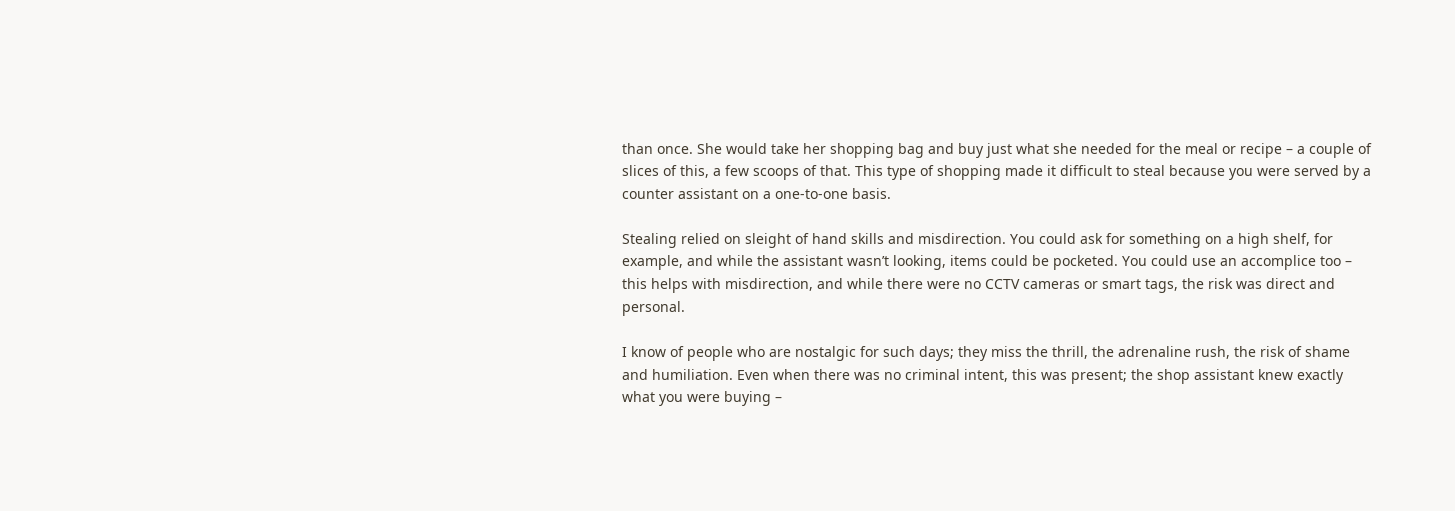than once. She would take her shopping bag and buy just what she needed for the meal or recipe – a couple of slices of this, a few scoops of that. This type of shopping made it difficult to steal because you were served by a counter assistant on a one-to-one basis.

Stealing relied on sleight of hand skills and misdirection. You could ask for something on a high shelf, for example, and while the assistant wasn’t looking, items could be pocketed. You could use an accomplice too – this helps with misdirection, and while there were no CCTV cameras or smart tags, the risk was direct and personal.

I know of people who are nostalgic for such days; they miss the thrill, the adrenaline rush, the risk of shame and humiliation. Even when there was no criminal intent, this was present; the shop assistant knew exactly what you were buying –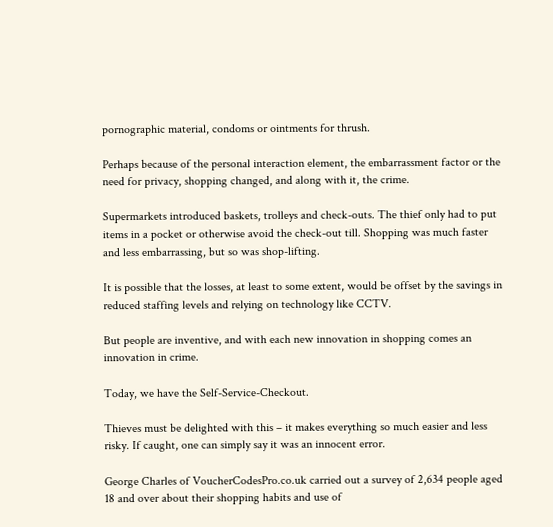pornographic material, condoms or ointments for thrush.

Perhaps because of the personal interaction element, the embarrassment factor or the need for privacy, shopping changed, and along with it, the crime.

Supermarkets introduced baskets, trolleys and check-outs. The thief only had to put items in a pocket or otherwise avoid the check-out till. Shopping was much faster and less embarrassing, but so was shop-lifting.

It is possible that the losses, at least to some extent, would be offset by the savings in reduced staffing levels and relying on technology like CCTV.

But people are inventive, and with each new innovation in shopping comes an innovation in crime.

Today, we have the Self-Service-Checkout.

Thieves must be delighted with this – it makes everything so much easier and less risky. If caught, one can simply say it was an innocent error.

George Charles of VoucherCodesPro.co.uk carried out a survey of 2,634 people aged 18 and over about their shopping habits and use of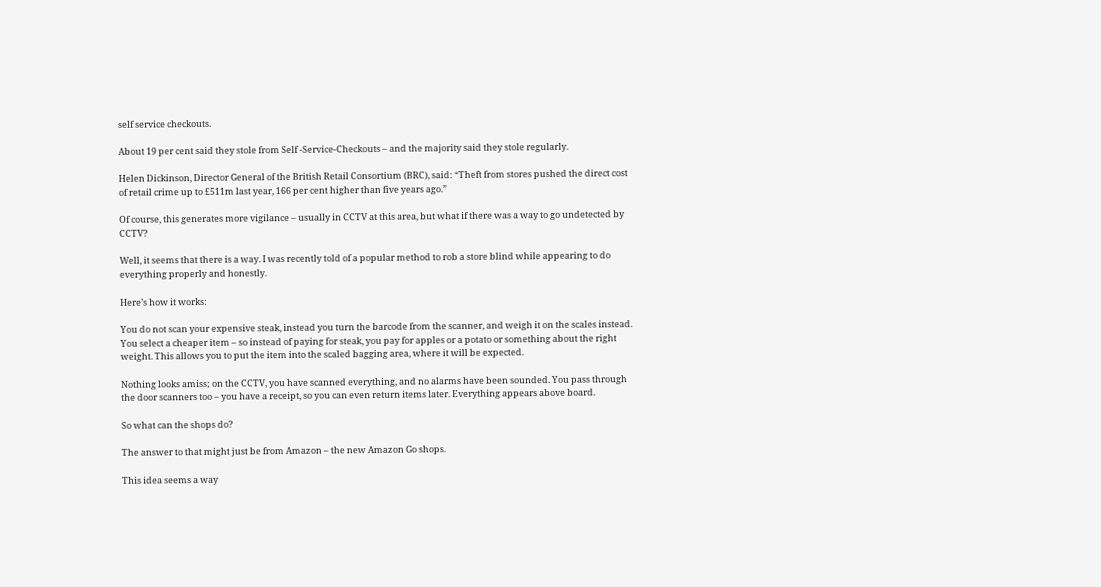self service checkouts.

About 19 per cent said they stole from Self -Service-Checkouts – and the majority said they stole regularly.

Helen Dickinson, Director General of the British Retail Consortium (BRC), said: “Theft from stores pushed the direct cost of retail crime up to £511m last year, 166 per cent higher than five years ago.”

Of course, this generates more vigilance – usually in CCTV at this area, but what if there was a way to go undetected by CCTV?

Well, it seems that there is a way. I was recently told of a popular method to rob a store blind while appearing to do everything properly and honestly.

Here’s how it works:

You do not scan your expensive steak, instead you turn the barcode from the scanner, and weigh it on the scales instead. You select a cheaper item – so instead of paying for steak, you pay for apples or a potato or something about the right weight. This allows you to put the item into the scaled bagging area, where it will be expected.

Nothing looks amiss; on the CCTV, you have scanned everything, and no alarms have been sounded. You pass through the door scanners too – you have a receipt, so you can even return items later. Everything appears above board.

So what can the shops do?

The answer to that might just be from Amazon – the new Amazon Go shops.

This idea seems a way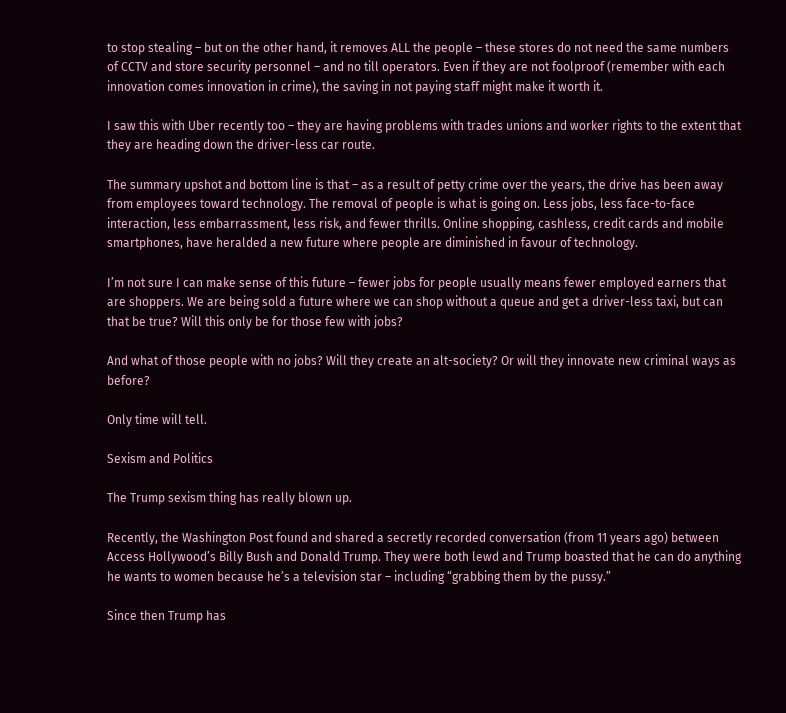to stop stealing – but on the other hand, it removes ALL the people – these stores do not need the same numbers of CCTV and store security personnel – and no till operators. Even if they are not foolproof (remember with each innovation comes innovation in crime), the saving in not paying staff might make it worth it.

I saw this with Uber recently too – they are having problems with trades unions and worker rights to the extent that they are heading down the driver-less car route.

The summary upshot and bottom line is that – as a result of petty crime over the years, the drive has been away from employees toward technology. The removal of people is what is going on. Less jobs, less face-to-face interaction, less embarrassment, less risk, and fewer thrills. Online shopping, cashless, credit cards and mobile smartphones, have heralded a new future where people are diminished in favour of technology.

I’m not sure I can make sense of this future – fewer jobs for people usually means fewer employed earners that are shoppers. We are being sold a future where we can shop without a queue and get a driver-less taxi, but can that be true? Will this only be for those few with jobs?

And what of those people with no jobs? Will they create an alt-society? Or will they innovate new criminal ways as before?

Only time will tell.

Sexism and Politics

The Trump sexism thing has really blown up.

Recently, the Washington Post found and shared a secretly recorded conversation (from 11 years ago) between Access Hollywood’s Billy Bush and Donald Trump. They were both lewd and Trump boasted that he can do anything he wants to women because he’s a television star – including “grabbing them by the pussy.”

Since then Trump has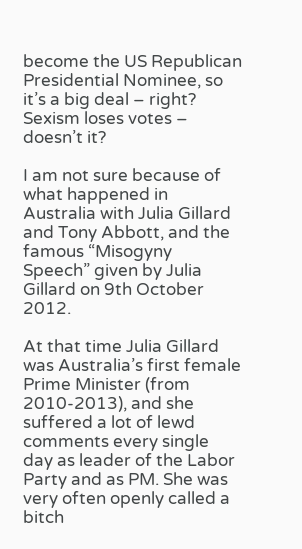become the US Republican Presidential Nominee, so it’s a big deal – right? Sexism loses votes – doesn’t it?

I am not sure because of what happened in Australia with Julia Gillard and Tony Abbott, and the famous “Misogyny Speech” given by Julia Gillard on 9th October 2012.

At that time Julia Gillard was Australia’s first female Prime Minister (from 2010-2013), and she suffered a lot of lewd comments every single day as leader of the Labor Party and as PM. She was very often openly called a bitch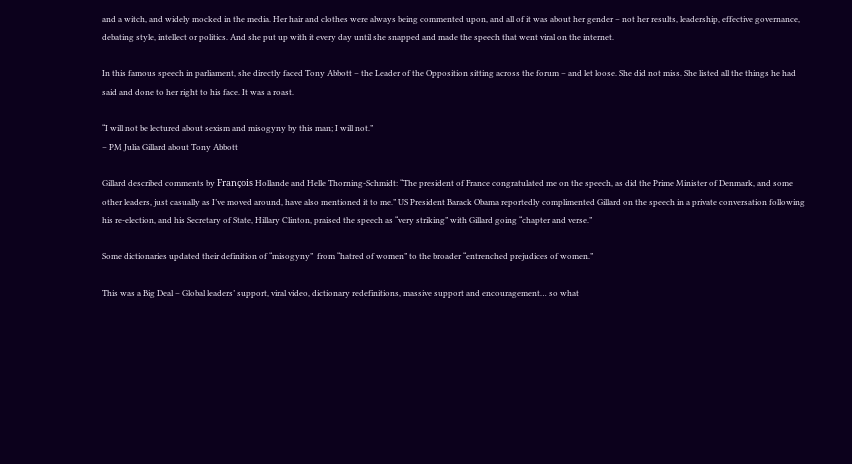and a witch, and widely mocked in the media. Her hair and clothes were always being commented upon, and all of it was about her gender – not her results, leadership, effective governance, debating style, intellect or politics. And she put up with it every day until she snapped and made the speech that went viral on the internet.

In this famous speech in parliament, she directly faced Tony Abbott – the Leader of the Opposition sitting across the forum – and let loose. She did not miss. She listed all the things he had said and done to her right to his face. It was a roast.

“I will not be lectured about sexism and misogyny by this man; I will not.”
– PM Julia Gillard about Tony Abbott

Gillard described comments by François Hollande and Helle Thorning-Schmidt: “The president of France congratulated me on the speech, as did the Prime Minister of Denmark, and some other leaders, just casually as I’ve moved around, have also mentioned it to me.” US President Barack Obama reportedly complimented Gillard on the speech in a private conversation following his re-election, and his Secretary of State, Hillary Clinton, praised the speech as “very striking” with Gillard going “chapter and verse.”

Some dictionaries updated their definition of “misogyny”  from “hatred of women” to the broader “entrenched prejudices of women.”

This was a Big Deal – Global leaders’ support, viral video, dictionary redefinitions, massive support and encouragement… so what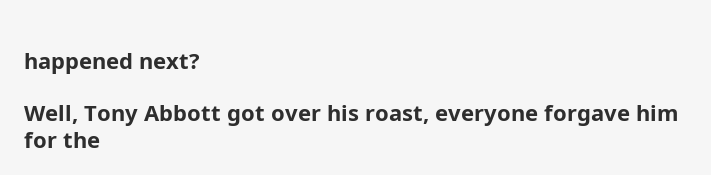happened next?

Well, Tony Abbott got over his roast, everyone forgave him for the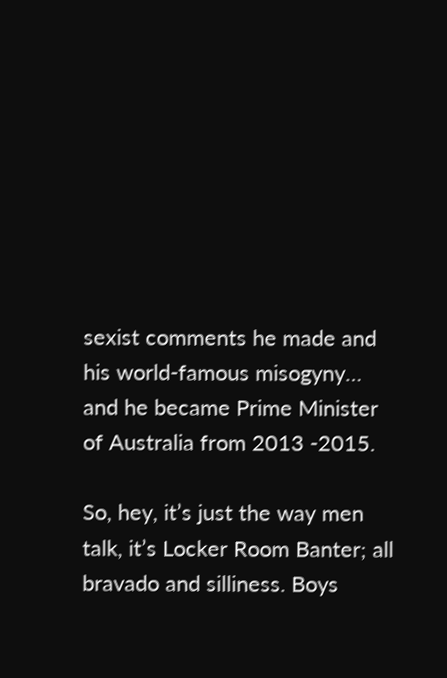sexist comments he made and his world-famous misogyny… and he became Prime Minister of Australia from 2013 -2015.

So, hey, it’s just the way men talk, it’s Locker Room Banter; all bravado and silliness. Boys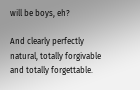will be boys, eh?

And clearly perfectly natural, totally forgivable and totally forgettable.